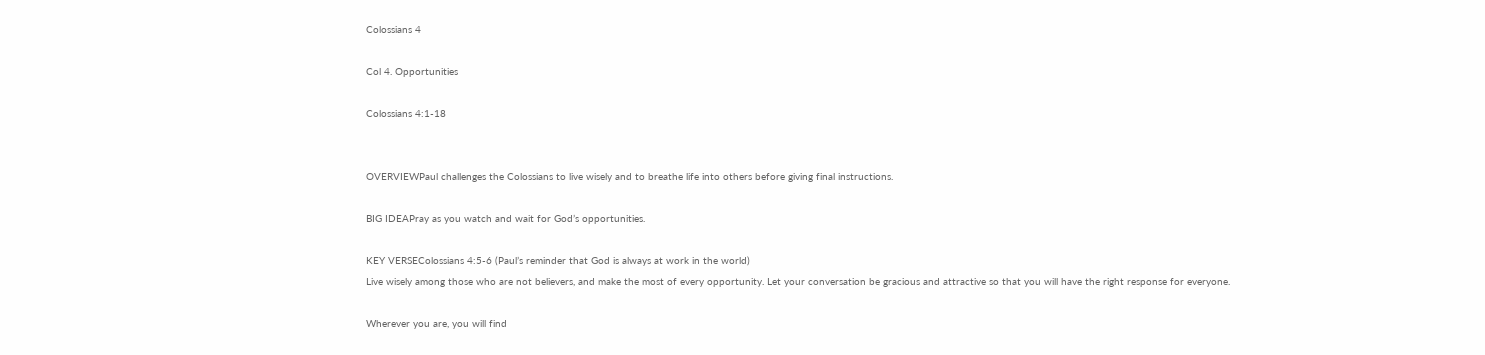Colossians 4

Col 4. Opportunities

Colossians 4:1-18


OVERVIEWPaul challenges the Colossians to live wisely and to breathe life into others before giving final instructions.

BIG IDEAPray as you watch and wait for God’s opportunities.

KEY VERSEColossians 4:5-6 (Paul’s reminder that God is always at work in the world)
Live wisely among those who are not believers, and make the most of every opportunity. Let your conversation be gracious and attractive so that you will have the right response for everyone.

Wherever you are, you will find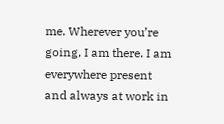me. Wherever you’re going, I am there. I am everywhere present and always at work in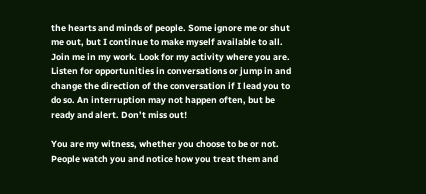the hearts and minds of people. Some ignore me or shut me out, but I continue to make myself available to all. Join me in my work. Look for my activity where you are. Listen for opportunities in conversations or jump in and change the direction of the conversation if I lead you to do so. An interruption may not happen often, but be ready and alert. Don’t miss out!

You are my witness, whether you choose to be or not. People watch you and notice how you treat them and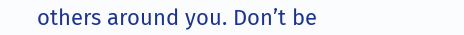others around you. Don’t be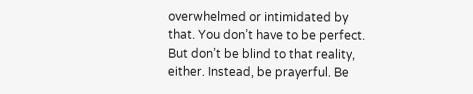overwhelmed or intimidated by that. You don’t have to be perfect. But don’t be blind to that reality, either. Instead, be prayerful. Be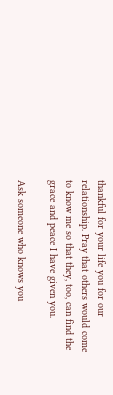thankful for your life you for our relationship. Pray that others would come to know me so that they, too, can find the grace and peace I have given you.

Ask someone who knows you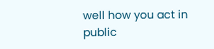well how you act in public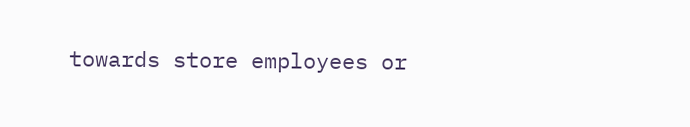towards store employees or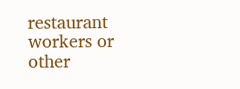restaurant workers or other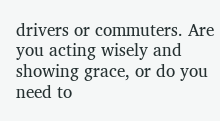drivers or commuters. Are you acting wisely and showing grace, or do you need to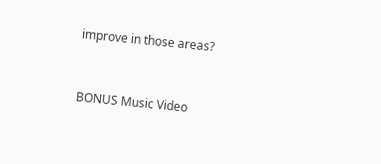improve in those areas?


BONUS Music Video